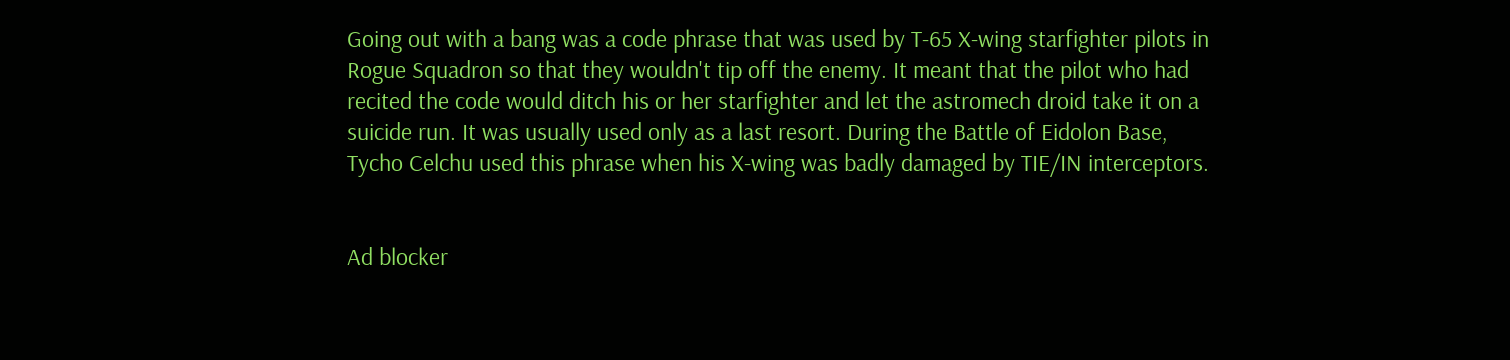Going out with a bang was a code phrase that was used by T-65 X-wing starfighter pilots in Rogue Squadron so that they wouldn't tip off the enemy. It meant that the pilot who had recited the code would ditch his or her starfighter and let the astromech droid take it on a suicide run. It was usually used only as a last resort. During the Battle of Eidolon Base, Tycho Celchu used this phrase when his X-wing was badly damaged by TIE/IN interceptors.


Ad blocker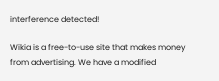interference detected!

Wikia is a free-to-use site that makes money from advertising. We have a modified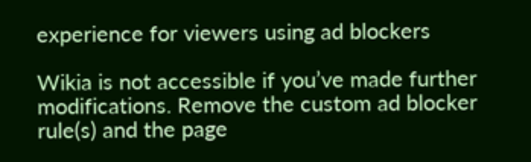experience for viewers using ad blockers

Wikia is not accessible if you’ve made further modifications. Remove the custom ad blocker rule(s) and the page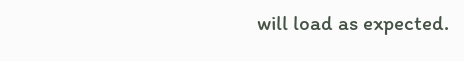will load as expected.